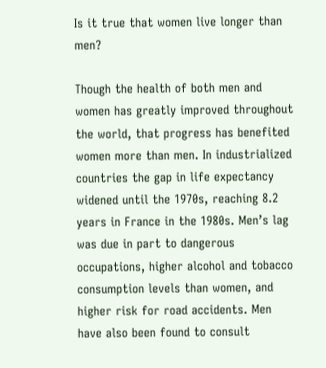Is it true that women live longer than men?

Though the health of both men and women has greatly improved throughout the world, that progress has benefited women more than men. In industrialized countries the gap in life expectancy widened until the 1970s, reaching 8.2 years in France in the 1980s. Men’s lag was due in part to dangerous occupations, higher alcohol and tobacco consumption levels than women, and higher risk for road accidents. Men have also been found to consult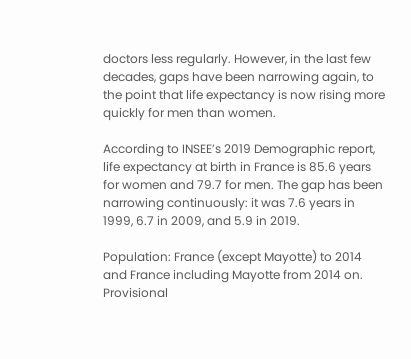doctors less regularly. However, in the last few decades, gaps have been narrowing again, to the point that life expectancy is now rising more quickly for men than women.

According to INSEE’s 2019 Demographic report, life expectancy at birth in France is 85.6 years for women and 79.7 for men. The gap has been narrowing continuously: it was 7.6 years in 1999, 6.7 in 2009, and 5.9 in 2019.

Population: France (except Mayotte) to 2014 and France including Mayotte from 2014 on. Provisional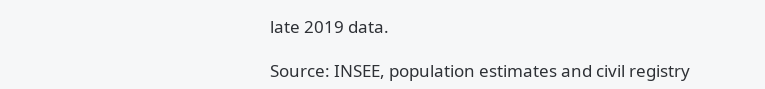late 2019 data.

Source: INSEE, population estimates and civil registry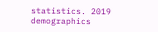statistics. 2019 demographics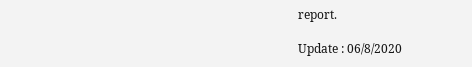report.

Update : 06/8/2020